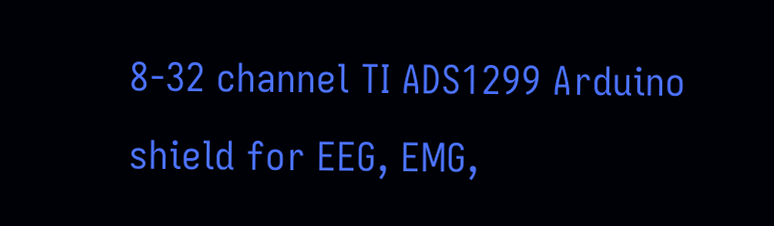8-32 channel TI ADS1299 Arduino shield for EEG, EMG,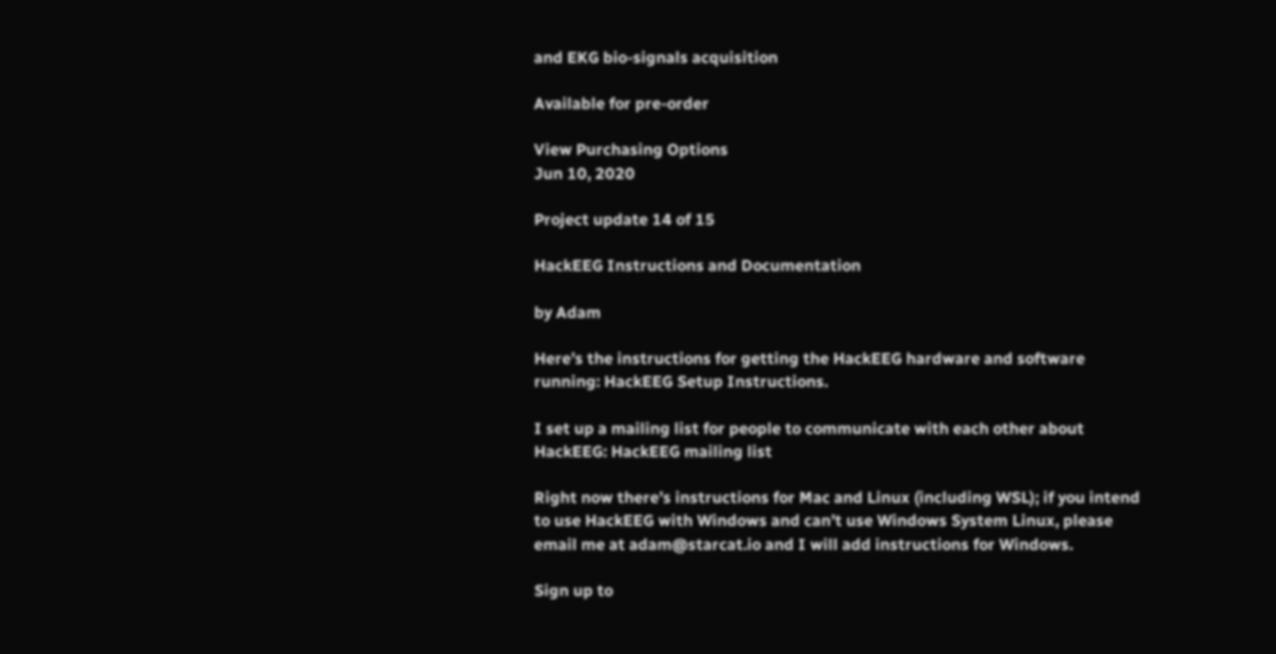and EKG bio-signals acquisition

Available for pre-order

View Purchasing Options
Jun 10, 2020

Project update 14 of 15

HackEEG Instructions and Documentation

by Adam

Here’s the instructions for getting the HackEEG hardware and software running: HackEEG Setup Instructions.

I set up a mailing list for people to communicate with each other about HackEEG: HackEEG mailing list

Right now there’s instructions for Mac and Linux (including WSL); if you intend to use HackEEG with Windows and can’t use Windows System Linux, please email me at adam@starcat.io and I will add instructions for Windows.

Sign up to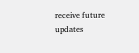receive future updates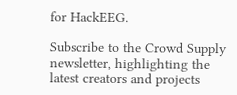for HackEEG.

Subscribe to the Crowd Supply newsletter, highlighting the latest creators and projects